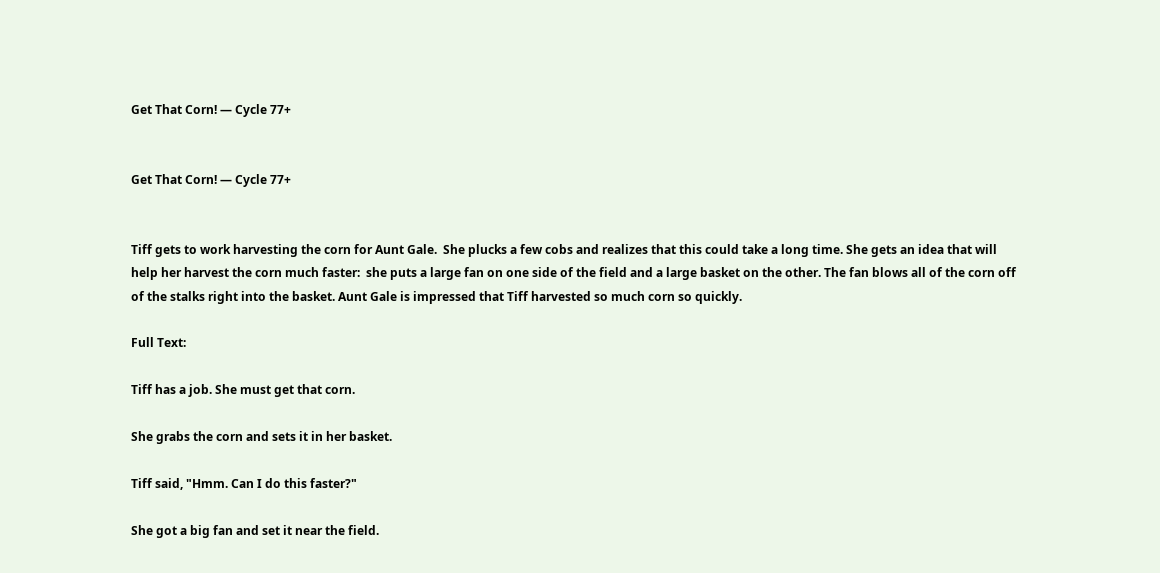Get That Corn! — Cycle 77+


Get That Corn! — Cycle 77+


Tiff gets to work harvesting the corn for Aunt Gale.  She plucks a few cobs and realizes that this could take a long time. She gets an idea that will help her harvest the corn much faster:  she puts a large fan on one side of the field and a large basket on the other. The fan blows all of the corn off of the stalks right into the basket. Aunt Gale is impressed that Tiff harvested so much corn so quickly.

Full Text:

Tiff has a job. She must get that corn.

She grabs the corn and sets it in her basket.

Tiff said, "Hmm. Can I do this faster?"

She got a big fan and set it near the field.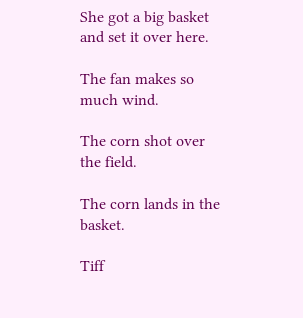She got a big basket and set it over here.

The fan makes so much wind.

The corn shot over the field.

The corn lands in the basket.

Tiff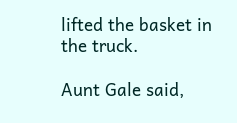lifted the basket in the truck.

Aunt Gale said,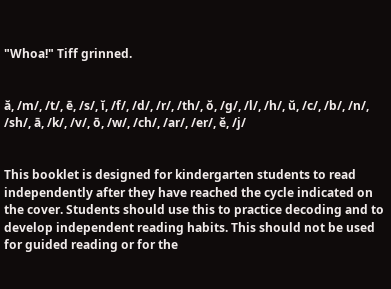"Whoa!" Tiff grinned.


ă, /m/, /t/, ē, /s/, ĭ, /f/, /d/, /r/, /th/, ŏ, /g/, /l/, /h/, ŭ, /c/, /b/, /n/, /sh/, ā, /k/, /v/, ō, /w/, /ch/, /ar/, /er/, ĕ, /j/


This booklet is designed for kindergarten students to read independently after they have reached the cycle indicated on the cover. Students should use this to practice decoding and to develop independent reading habits. This should not be used for guided reading or for the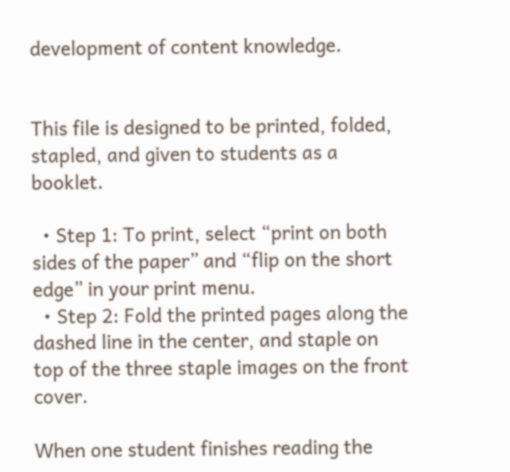development of content knowledge.


This file is designed to be printed, folded, stapled, and given to students as a booklet.

  • Step 1: To print, select “print on both sides of the paper” and “flip on the short edge” in your print menu.
  • Step 2: Fold the printed pages along the dashed line in the center, and staple on top of the three staple images on the front cover.

When one student finishes reading the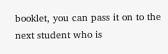booklet, you can pass it on to the next student who is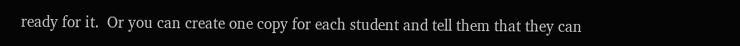ready for it.  Or you can create one copy for each student and tell them that they can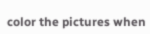color the pictures when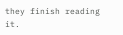they finish reading it.